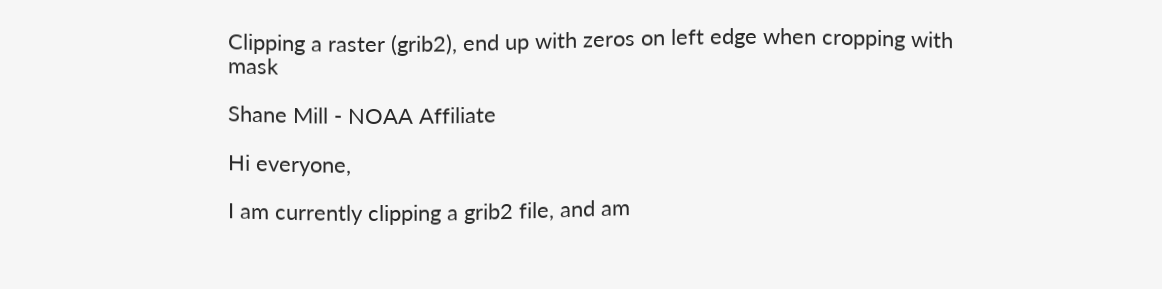Clipping a raster (grib2), end up with zeros on left edge when cropping with mask

Shane Mill - NOAA Affiliate

Hi everyone,

I am currently clipping a grib2 file, and am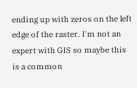ending up with zeros on the left edge of the raster. I'm not an expert with GIS so maybe this is a common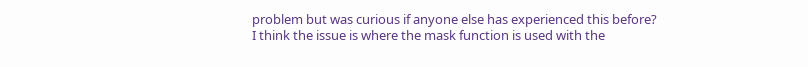problem but was curious if anyone else has experienced this before?
I think the issue is where the mask function is used with the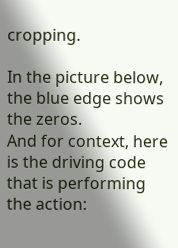cropping.

In the picture below, the blue edge shows the zeros.
And for context, here is the driving code that is performing the action: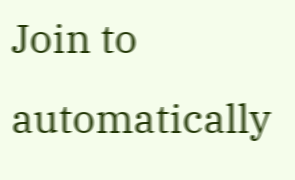Join to automatically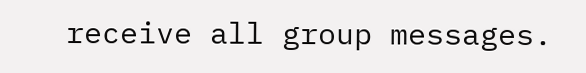receive all group messages.